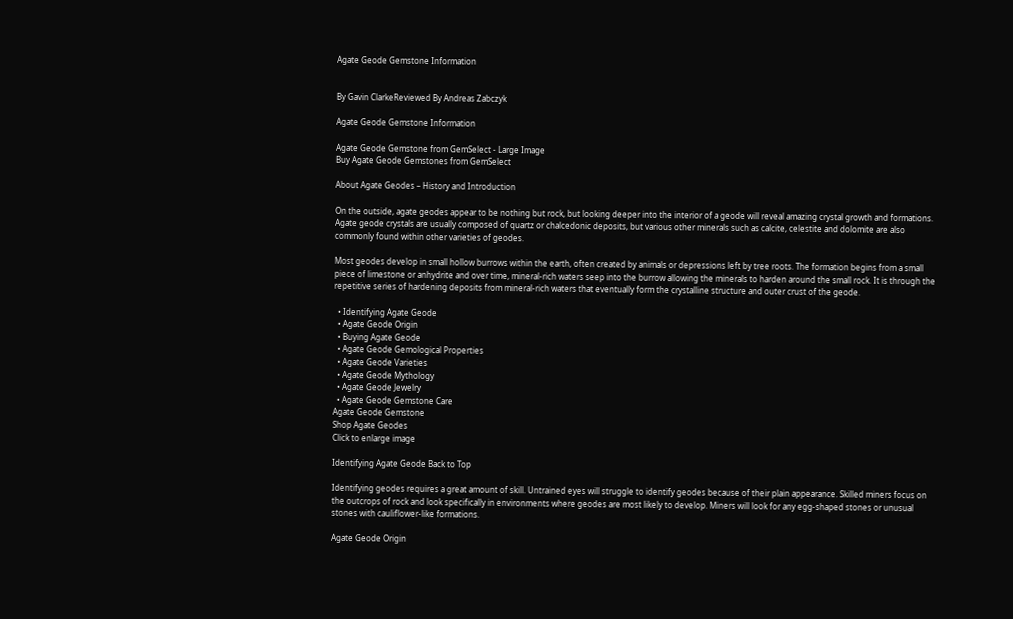Agate Geode Gemstone Information


By Gavin ClarkeReviewed By Andreas Zabczyk

Agate Geode Gemstone Information

Agate Geode Gemstone from GemSelect - Large Image
Buy Agate Geode Gemstones from GemSelect

About Agate Geodes – History and Introduction

On the outside, agate geodes appear to be nothing but rock, but looking deeper into the interior of a geode will reveal amazing crystal growth and formations. Agate geode crystals are usually composed of quartz or chalcedonic deposits, but various other minerals such as calcite, celestite and dolomite are also commonly found within other varieties of geodes.

Most geodes develop in small hollow burrows within the earth, often created by animals or depressions left by tree roots. The formation begins from a small piece of limestone or anhydrite and over time, mineral-rich waters seep into the burrow allowing the minerals to harden around the small rock. It is through the repetitive series of hardening deposits from mineral-rich waters that eventually form the crystalline structure and outer crust of the geode.

  • Identifying Agate Geode
  • Agate Geode Origin
  • Buying Agate Geode
  • Agate Geode Gemological Properties
  • Agate Geode Varieties
  • Agate Geode Mythology
  • Agate Geode Jewelry
  • Agate Geode Gemstone Care
Agate Geode Gemstone
Shop Agate Geodes
Click to enlarge image

Identifying Agate Geode Back to Top

Identifying geodes requires a great amount of skill. Untrained eyes will struggle to identify geodes because of their plain appearance. Skilled miners focus on the outcrops of rock and look specifically in environments where geodes are most likely to develop. Miners will look for any egg-shaped stones or unusual stones with cauliflower-like formations.

Agate Geode Origin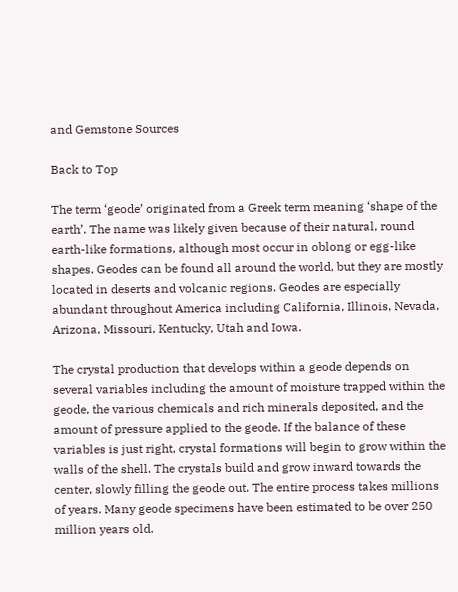and Gemstone Sources

Back to Top

The term ‘geode’ originated from a Greek term meaning ‘shape of the earth’. The name was likely given because of their natural, round earth-like formations, although most occur in oblong or egg-like shapes. Geodes can be found all around the world, but they are mostly located in deserts and volcanic regions. Geodes are especially abundant throughout America including California, Illinois, Nevada, Arizona, Missouri, Kentucky, Utah and Iowa.

The crystal production that develops within a geode depends on several variables including the amount of moisture trapped within the geode, the various chemicals and rich minerals deposited, and the amount of pressure applied to the geode. If the balance of these variables is just right, crystal formations will begin to grow within the walls of the shell. The crystals build and grow inward towards the center, slowly filling the geode out. The entire process takes millions of years. Many geode specimens have been estimated to be over 250 million years old.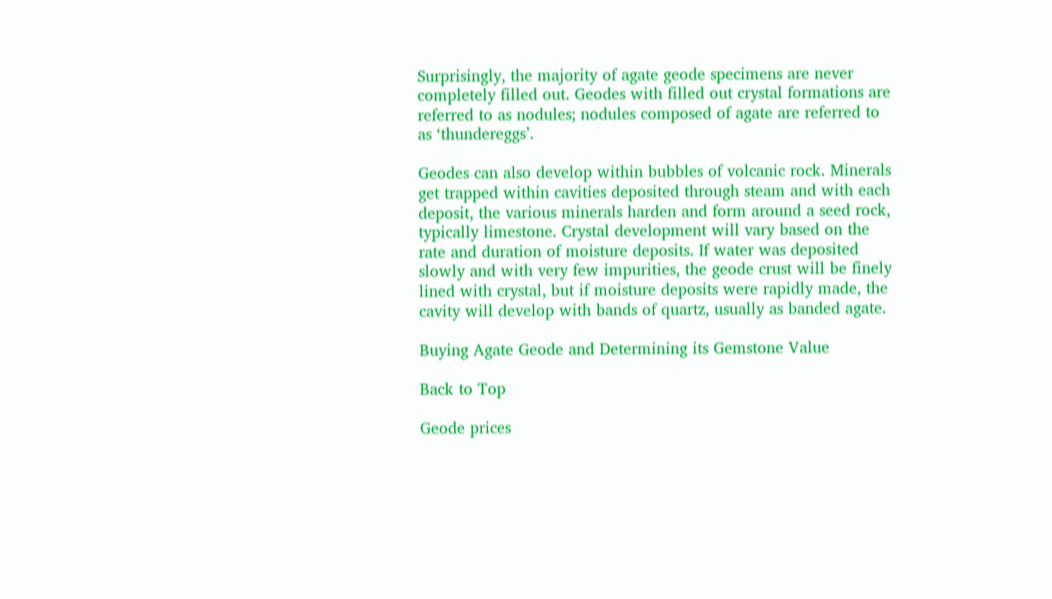Surprisingly, the majority of agate geode specimens are never completely filled out. Geodes with filled out crystal formations are referred to as nodules; nodules composed of agate are referred to as ‘thundereggs’.

Geodes can also develop within bubbles of volcanic rock. Minerals get trapped within cavities deposited through steam and with each deposit, the various minerals harden and form around a seed rock, typically limestone. Crystal development will vary based on the rate and duration of moisture deposits. If water was deposited slowly and with very few impurities, the geode crust will be finely lined with crystal, but if moisture deposits were rapidly made, the cavity will develop with bands of quartz, usually as banded agate.

Buying Agate Geode and Determining its Gemstone Value

Back to Top

Geode prices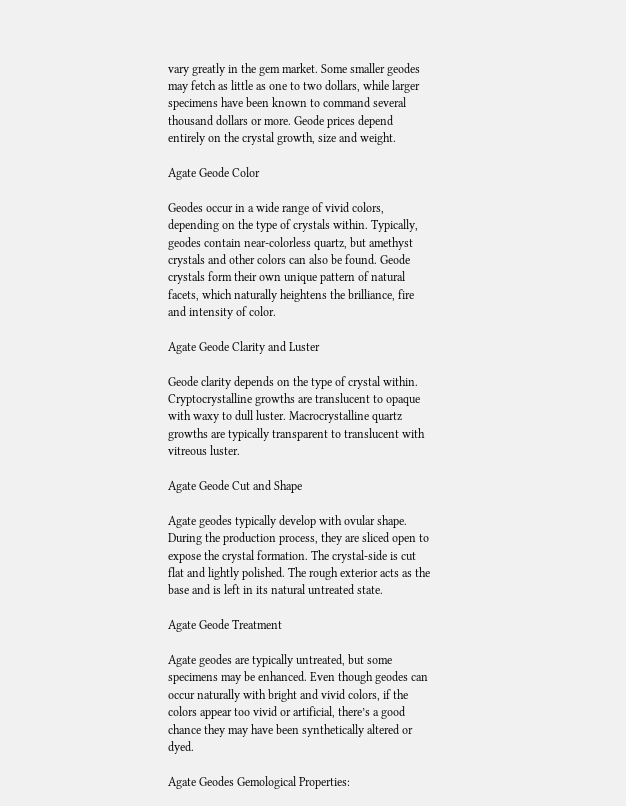vary greatly in the gem market. Some smaller geodes may fetch as little as one to two dollars, while larger specimens have been known to command several thousand dollars or more. Geode prices depend entirely on the crystal growth, size and weight.

Agate Geode Color

Geodes occur in a wide range of vivid colors, depending on the type of crystals within. Typically, geodes contain near-colorless quartz, but amethyst crystals and other colors can also be found. Geode crystals form their own unique pattern of natural facets, which naturally heightens the brilliance, fire and intensity of color.

Agate Geode Clarity and Luster

Geode clarity depends on the type of crystal within. Cryptocrystalline growths are translucent to opaque with waxy to dull luster. Macrocrystalline quartz growths are typically transparent to translucent with vitreous luster.

Agate Geode Cut and Shape

Agate geodes typically develop with ovular shape. During the production process, they are sliced open to expose the crystal formation. The crystal-side is cut flat and lightly polished. The rough exterior acts as the base and is left in its natural untreated state.

Agate Geode Treatment

Agate geodes are typically untreated, but some specimens may be enhanced. Even though geodes can occur naturally with bright and vivid colors, if the colors appear too vivid or artificial, there’s a good chance they may have been synthetically altered or dyed.

Agate Geodes Gemological Properties: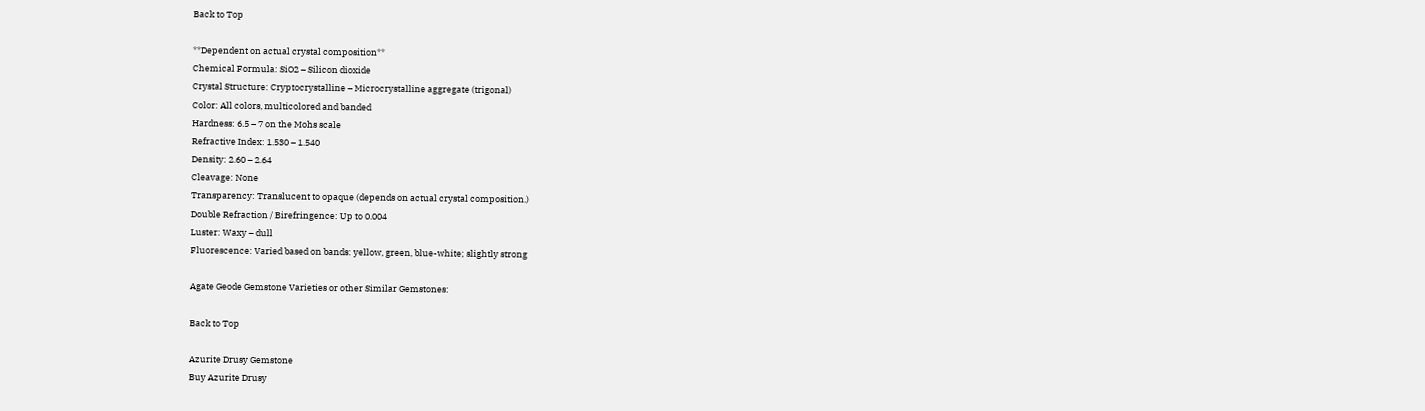Back to Top

**Dependent on actual crystal composition**
Chemical Formula: SiO2 – Silicon dioxide
Crystal Structure: Cryptocrystalline – Microcrystalline aggregate (trigonal)
Color: All colors, multicolored and banded
Hardness: 6.5 – 7 on the Mohs scale
Refractive Index: 1.530 – 1.540
Density: 2.60 – 2.64
Cleavage: None
Transparency: Translucent to opaque (depends on actual crystal composition.)
Double Refraction / Birefringence: Up to 0.004
Luster: Waxy – dull
Fluorescence: Varied based on bands: yellow, green, blue-white; slightly strong

Agate Geode Gemstone Varieties or other Similar Gemstones:

Back to Top

Azurite Drusy Gemstone
Buy Azurite Drusy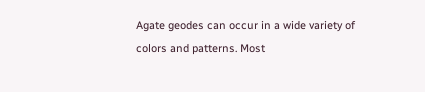Agate geodes can occur in a wide variety of colors and patterns. Most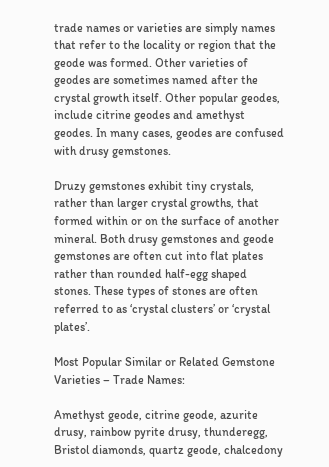trade names or varieties are simply names that refer to the locality or region that the geode was formed. Other varieties of geodes are sometimes named after the crystal growth itself. Other popular geodes, include citrine geodes and amethyst geodes. In many cases, geodes are confused with drusy gemstones.

Druzy gemstones exhibit tiny crystals, rather than larger crystal growths, that formed within or on the surface of another mineral. Both drusy gemstones and geode gemstones are often cut into flat plates rather than rounded half-egg shaped stones. These types of stones are often referred to as ‘crystal clusters’ or ‘crystal plates’.

Most Popular Similar or Related Gemstone Varieties – Trade Names:

Amethyst geode, citrine geode, azurite drusy, rainbow pyrite drusy, thunderegg, Bristol diamonds, quartz geode, chalcedony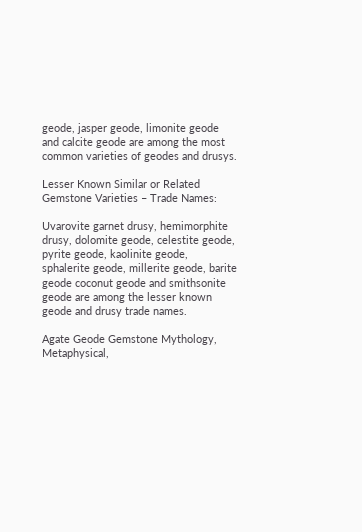geode, jasper geode, limonite geode and calcite geode are among the most common varieties of geodes and drusys.

Lesser Known Similar or Related Gemstone Varieties – Trade Names:

Uvarovite garnet drusy, hemimorphite drusy, dolomite geode, celestite geode, pyrite geode, kaolinite geode, sphalerite geode, millerite geode, barite geode coconut geode and smithsonite geode are among the lesser known geode and drusy trade names.

Agate Geode Gemstone Mythology, Metaphysical,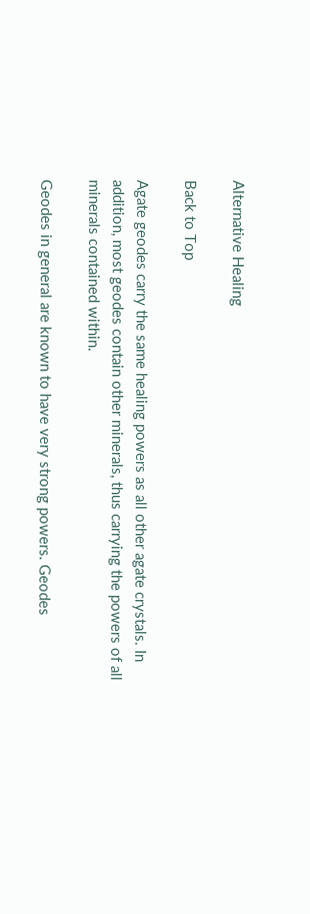Alternative Healing

Back to Top

Agate geodes carry the same healing powers as all other agate crystals. In addition, most geodes contain other minerals, thus carrying the powers of all minerals contained within.

Geodes in general are known to have very strong powers. Geodes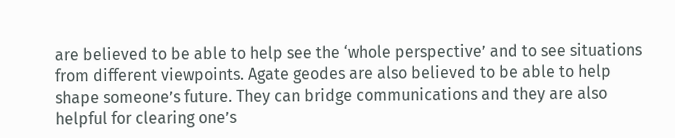are believed to be able to help see the ‘whole perspective’ and to see situations from different viewpoints. Agate geodes are also believed to be able to help shape someone’s future. They can bridge communications and they are also helpful for clearing one’s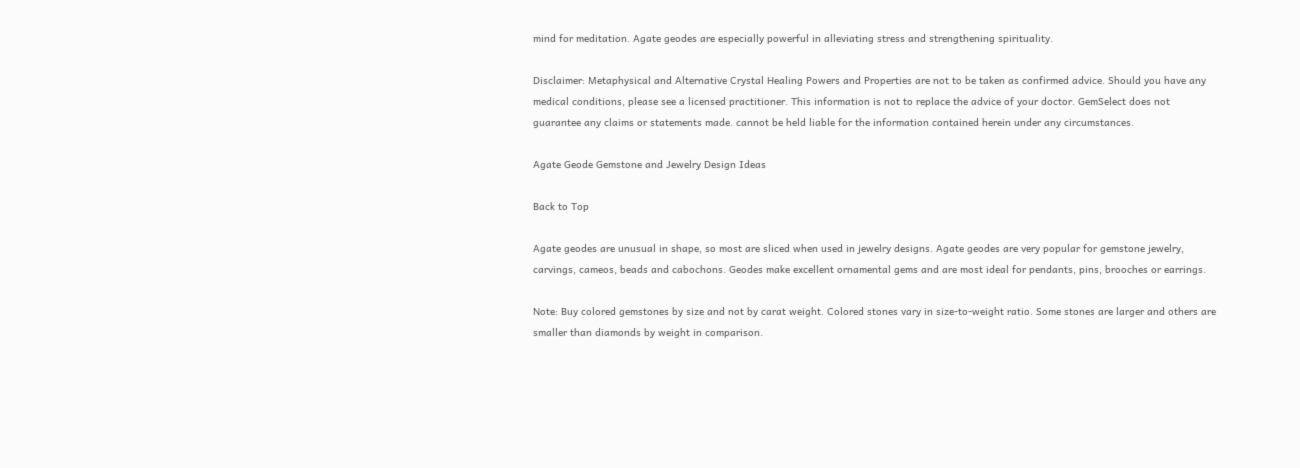mind for meditation. Agate geodes are especially powerful in alleviating stress and strengthening spirituality.

Disclaimer: Metaphysical and Alternative Crystal Healing Powers and Properties are not to be taken as confirmed advice. Should you have any medical conditions, please see a licensed practitioner. This information is not to replace the advice of your doctor. GemSelect does not guarantee any claims or statements made. cannot be held liable for the information contained herein under any circumstances.

Agate Geode Gemstone and Jewelry Design Ideas

Back to Top

Agate geodes are unusual in shape, so most are sliced when used in jewelry designs. Agate geodes are very popular for gemstone jewelry, carvings, cameos, beads and cabochons. Geodes make excellent ornamental gems and are most ideal for pendants, pins, brooches or earrings.

Note: Buy colored gemstones by size and not by carat weight. Colored stones vary in size-to-weight ratio. Some stones are larger and others are smaller than diamonds by weight in comparison.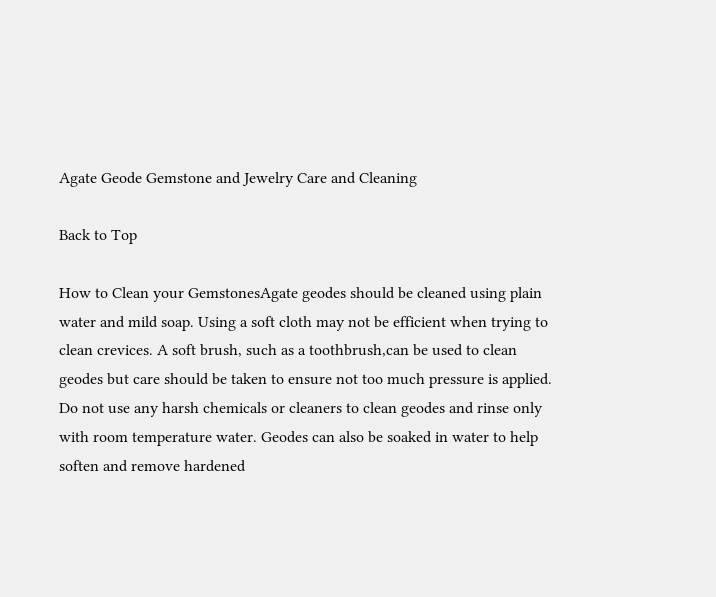Agate Geode Gemstone and Jewelry Care and Cleaning

Back to Top

How to Clean your GemstonesAgate geodes should be cleaned using plain water and mild soap. Using a soft cloth may not be efficient when trying to clean crevices. A soft brush, such as a toothbrush,can be used to clean geodes but care should be taken to ensure not too much pressure is applied. Do not use any harsh chemicals or cleaners to clean geodes and rinse only with room temperature water. Geodes can also be soaked in water to help soften and remove hardened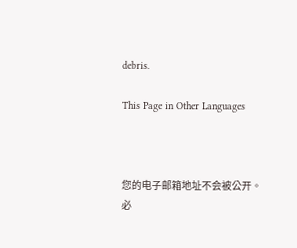debris.

This Page in Other Languages



您的电子邮箱地址不会被公开。 必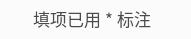填项已用 * 标注